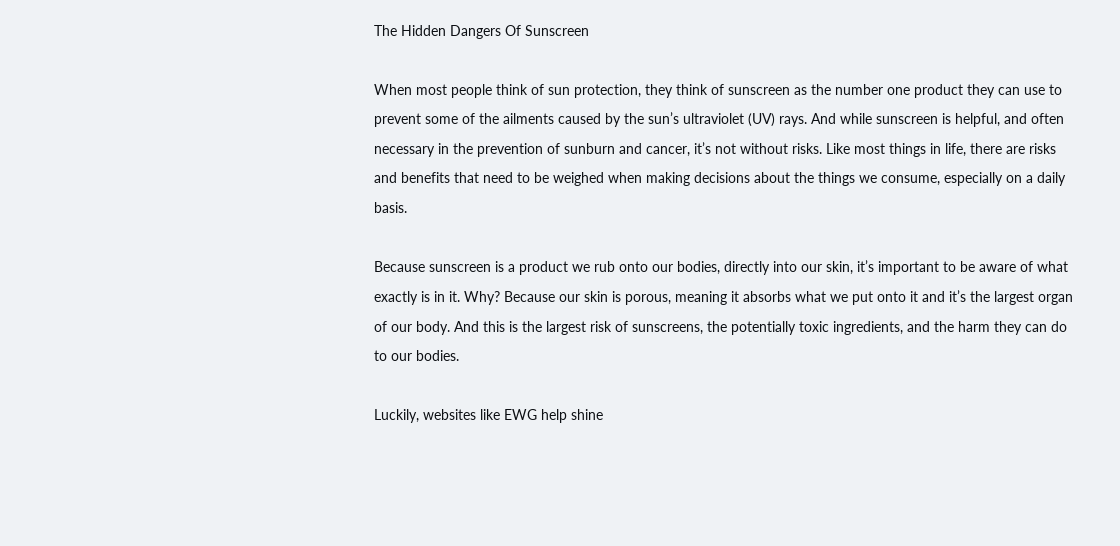The Hidden Dangers Of Sunscreen

When most people think of sun protection, they think of sunscreen as the number one product they can use to prevent some of the ailments caused by the sun’s ultraviolet (UV) rays. And while sunscreen is helpful, and often necessary in the prevention of sunburn and cancer, it’s not without risks. Like most things in life, there are risks and benefits that need to be weighed when making decisions about the things we consume, especially on a daily basis.

Because sunscreen is a product we rub onto our bodies, directly into our skin, it’s important to be aware of what exactly is in it. Why? Because our skin is porous, meaning it absorbs what we put onto it and it’s the largest organ of our body. And this is the largest risk of sunscreens, the potentially toxic ingredients, and the harm they can do to our bodies.

Luckily, websites like EWG help shine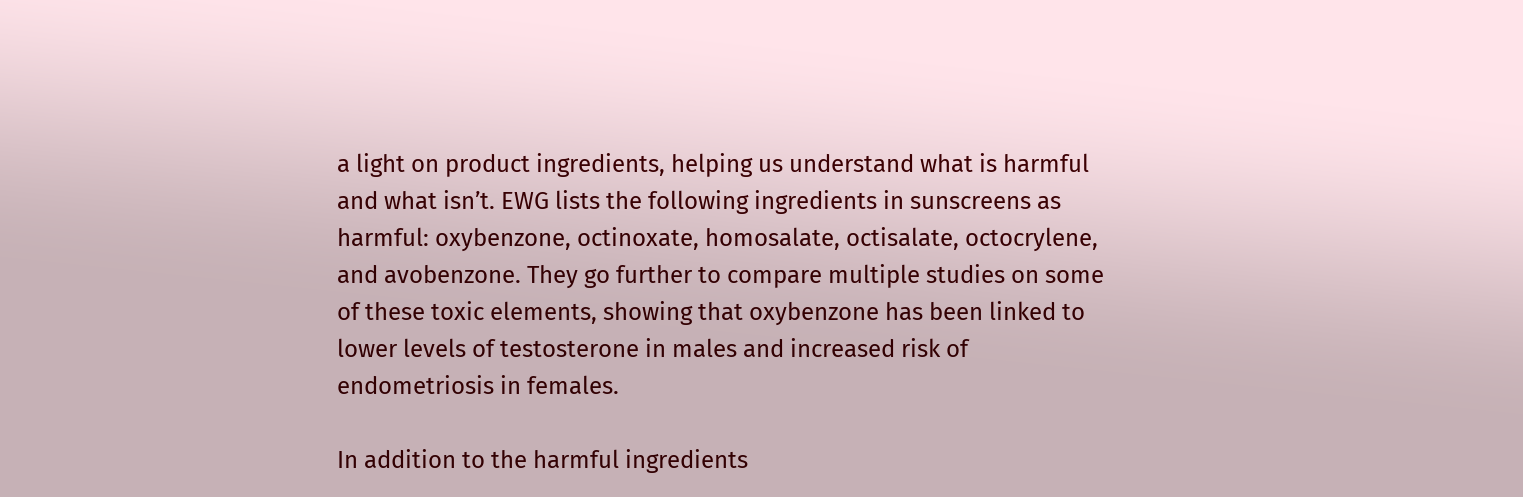a light on product ingredients, helping us understand what is harmful and what isn’t. EWG lists the following ingredients in sunscreens as harmful: oxybenzone, octinoxate, homosalate, octisalate, octocrylene, and avobenzone. They go further to compare multiple studies on some of these toxic elements, showing that oxybenzone has been linked to lower levels of testosterone in males and increased risk of endometriosis in females.

In addition to the harmful ingredients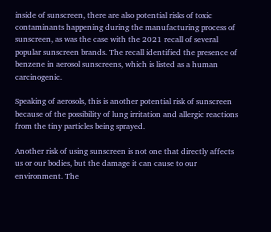inside of sunscreen, there are also potential risks of toxic contaminants happening during the manufacturing process of sunscreen, as was the case with the 2021 recall of several popular sunscreen brands. The recall identified the presence of benzene in aerosol sunscreens, which is listed as a human carcinogenic.

Speaking of aerosols, this is another potential risk of sunscreen because of the possibility of lung irritation and allergic reactions from the tiny particles being sprayed.

Another risk of using sunscreen is not one that directly affects us or our bodies, but the damage it can cause to our environment. The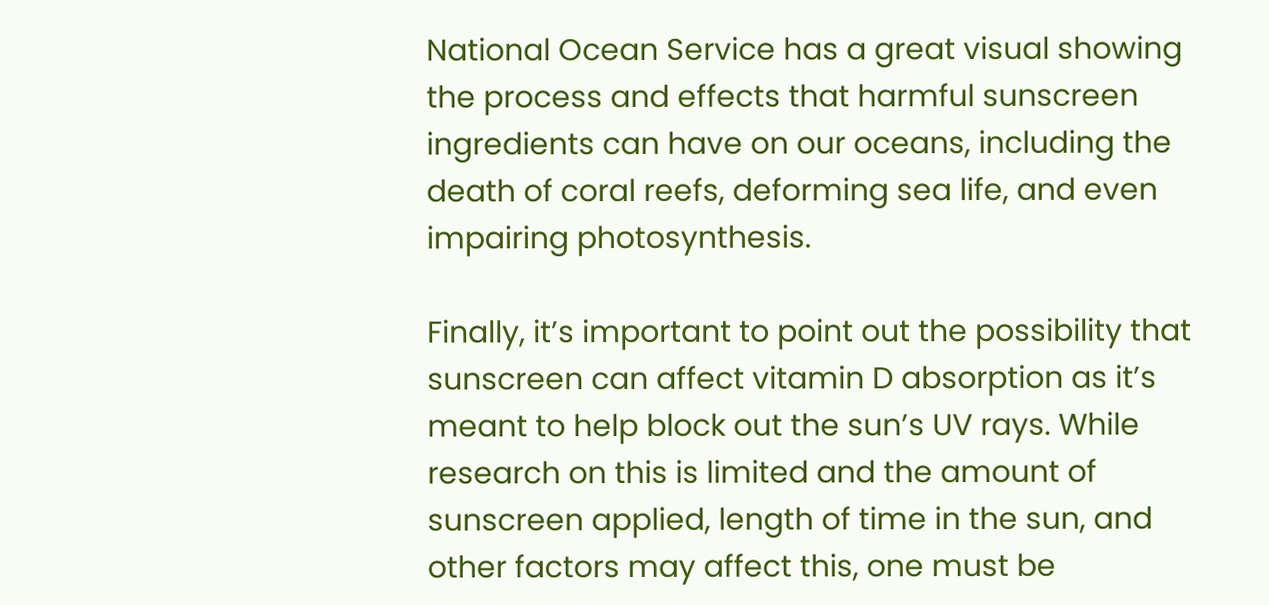National Ocean Service has a great visual showing the process and effects that harmful sunscreen ingredients can have on our oceans, including the death of coral reefs, deforming sea life, and even impairing photosynthesis.

Finally, it’s important to point out the possibility that sunscreen can affect vitamin D absorption as it’s meant to help block out the sun’s UV rays. While research on this is limited and the amount of sunscreen applied, length of time in the sun, and other factors may affect this, one must be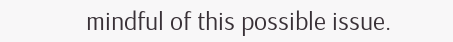mindful of this possible issue.